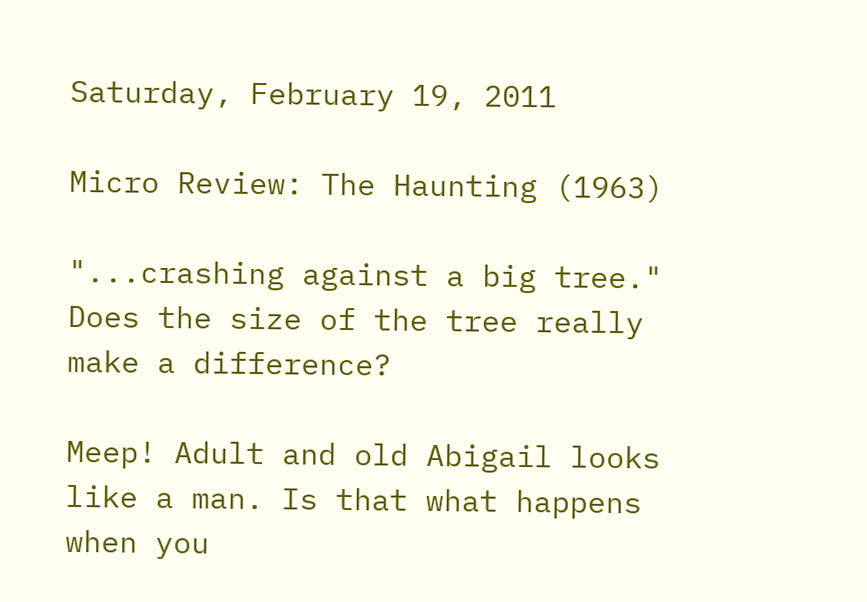Saturday, February 19, 2011

Micro Review: The Haunting (1963)

"...crashing against a big tree." Does the size of the tree really make a difference?

Meep! Adult and old Abigail looks like a man. Is that what happens when you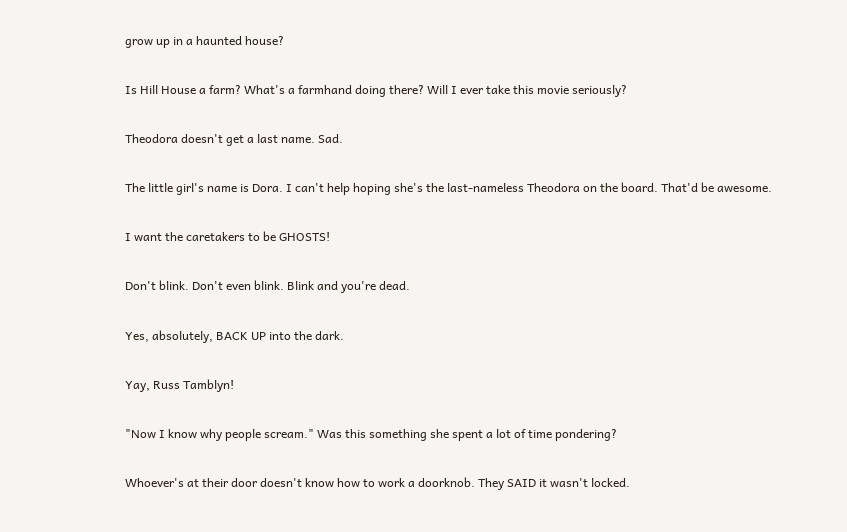grow up in a haunted house?

Is Hill House a farm? What's a farmhand doing there? Will I ever take this movie seriously?

Theodora doesn't get a last name. Sad.

The little girl's name is Dora. I can't help hoping she's the last-nameless Theodora on the board. That'd be awesome.

I want the caretakers to be GHOSTS!

Don't blink. Don't even blink. Blink and you're dead.

Yes, absolutely, BACK UP into the dark.

Yay, Russ Tamblyn!

"Now I know why people scream." Was this something she spent a lot of time pondering?

Whoever's at their door doesn't know how to work a doorknob. They SAID it wasn't locked.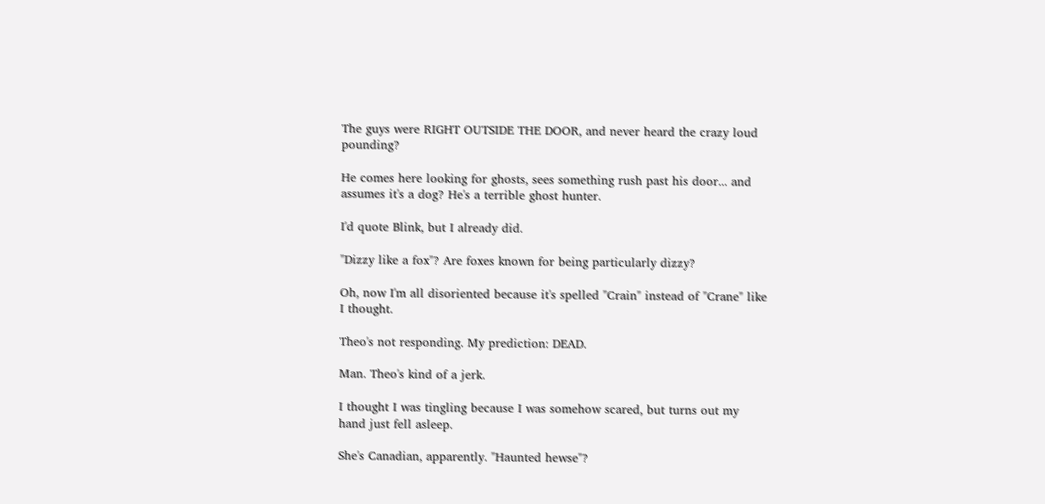The guys were RIGHT OUTSIDE THE DOOR, and never heard the crazy loud pounding?

He comes here looking for ghosts, sees something rush past his door... and assumes it's a dog? He's a terrible ghost hunter.

I'd quote Blink, but I already did.

"Dizzy like a fox"? Are foxes known for being particularly dizzy?

Oh, now I'm all disoriented because it's spelled "Crain" instead of "Crane" like I thought.

Theo's not responding. My prediction: DEAD.

Man. Theo's kind of a jerk.

I thought I was tingling because I was somehow scared, but turns out my hand just fell asleep.

She's Canadian, apparently. "Haunted hewse"?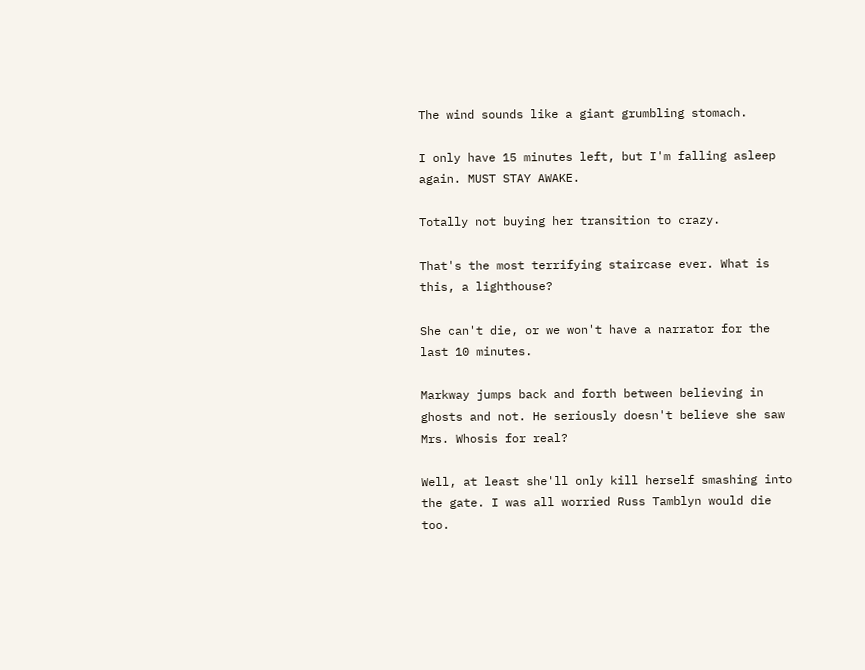The wind sounds like a giant grumbling stomach.

I only have 15 minutes left, but I'm falling asleep again. MUST STAY AWAKE.

Totally not buying her transition to crazy.

That's the most terrifying staircase ever. What is this, a lighthouse?

She can't die, or we won't have a narrator for the last 10 minutes.

Markway jumps back and forth between believing in ghosts and not. He seriously doesn't believe she saw Mrs. Whosis for real?

Well, at least she'll only kill herself smashing into the gate. I was all worried Russ Tamblyn would die too.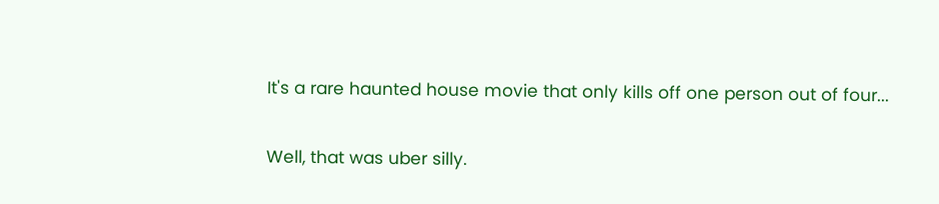It's a rare haunted house movie that only kills off one person out of four...

Well, that was uber silly.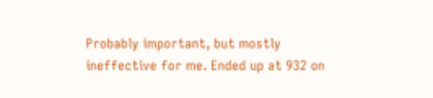Probably important, but mostly ineffective for me. Ended up at 932 on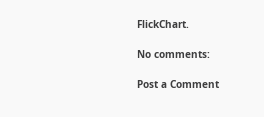FlickChart.

No comments:

Post a Comment